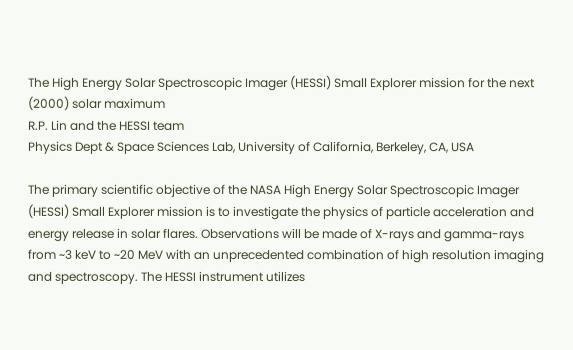The High Energy Solar Spectroscopic Imager (HESSI) Small Explorer mission for the next (2000) solar maximum
R.P. Lin and the HESSI team
Physics Dept & Space Sciences Lab, University of California, Berkeley, CA, USA

The primary scientific objective of the NASA High Energy Solar Spectroscopic Imager (HESSI) Small Explorer mission is to investigate the physics of particle acceleration and energy release in solar flares. Observations will be made of X-rays and gamma-rays from ~3 keV to ~20 MeV with an unprecedented combination of high resolution imaging and spectroscopy. The HESSI instrument utilizes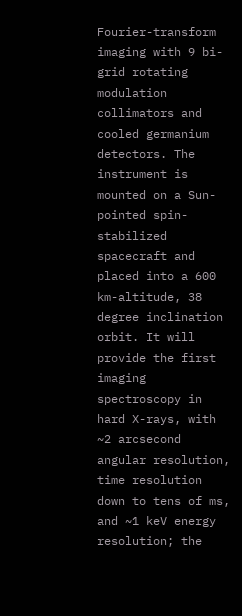Fourier-transform imaging with 9 bi-grid rotating modulation collimators and cooled germanium detectors. The instrument is mounted on a Sun-pointed spin-stabilized spacecraft and placed into a 600 km-altitude, 38 degree inclination orbit. It will provide the first imaging spectroscopy in hard X-rays, with ~2 arcsecond angular resolution, time resolution down to tens of ms, and ~1 keV energy resolution; the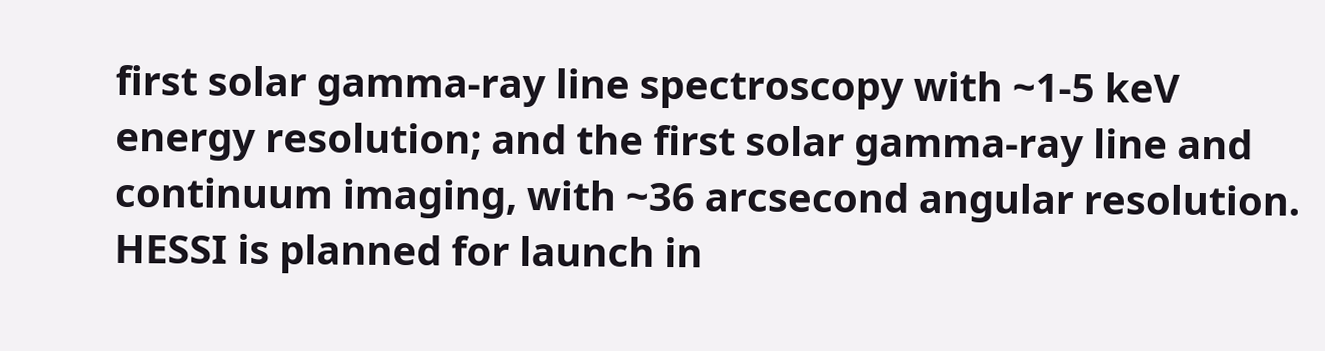first solar gamma-ray line spectroscopy with ~1-5 keV energy resolution; and the first solar gamma-ray line and continuum imaging, with ~36 arcsecond angular resolution. HESSI is planned for launch in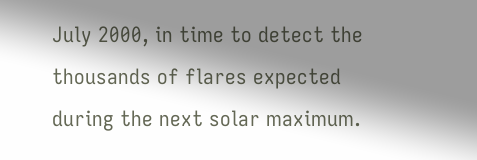July 2000, in time to detect the thousands of flares expected during the next solar maximum.